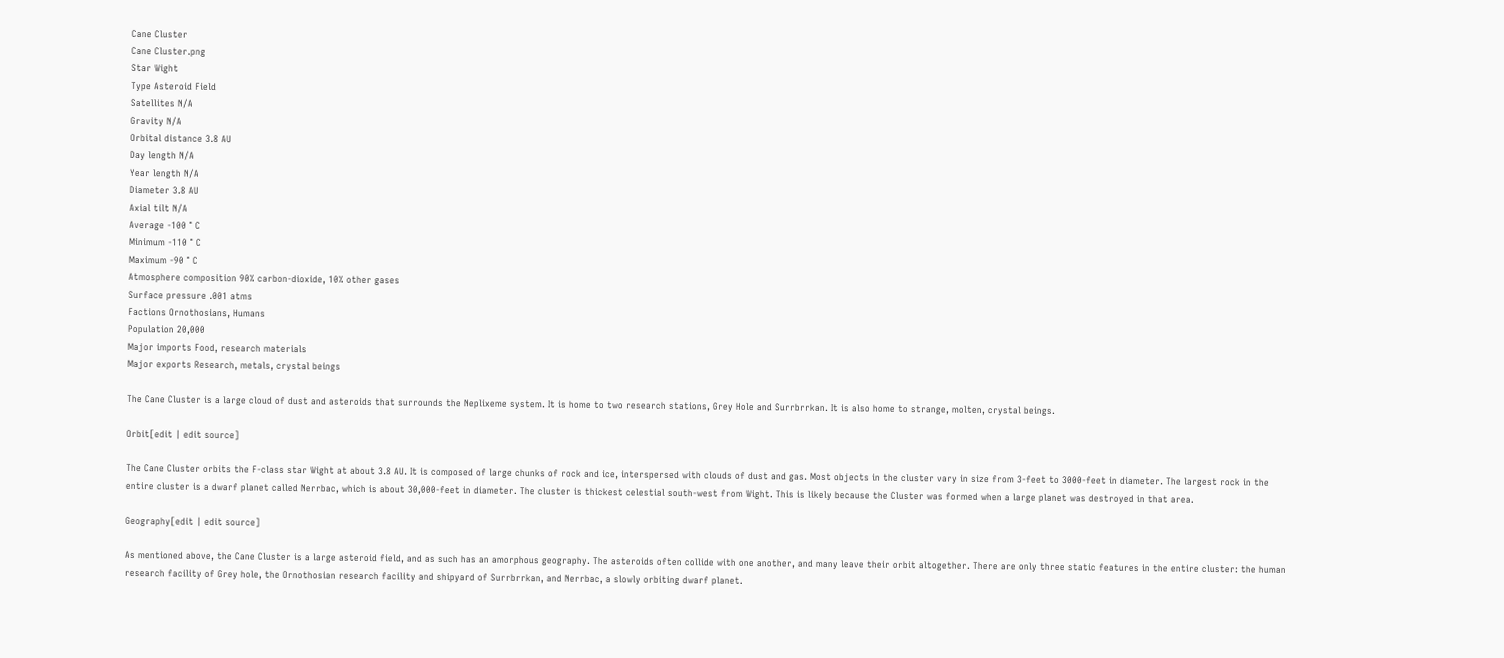Cane Cluster
Cane Cluster.png
Star Wight
Type Asteroid Field
Satellites N/A
Gravity N/A
Orbital distance 3.8 AU
Day length N/A
Year length N/A
Diameter 3.8 AU
Axial tilt N/A
Average -100 ° C
Minimum -110 ° C
Maximum -90 ° C
Atmosphere composition 90% carbon-dioxide, 10% other gases
Surface pressure .001 atms
Factions Ornothosians, Humans
Population 20,000
Major imports Food, research materials
Major exports Research, metals, crystal beings

The Cane Cluster is a large cloud of dust and asteroids that surrounds the Neplixeme system. It is home to two research stations, Grey Hole and Surrbrrkan. It is also home to strange, molten, crystal beings.

Orbit[edit | edit source]

The Cane Cluster orbits the F-class star Wight at about 3.8 AU. It is composed of large chunks of rock and ice, interspersed with clouds of dust and gas. Most objects in the cluster vary in size from 3-feet to 3000-feet in diameter. The largest rock in the entire cluster is a dwarf planet called Nerrbac, which is about 30,000-feet in diameter. The cluster is thickest celestial south-west from Wight. This is likely because the Cluster was formed when a large planet was destroyed in that area.

Geography[edit | edit source]

As mentioned above, the Cane Cluster is a large asteroid field, and as such has an amorphous geography. The asteroids often collide with one another, and many leave their orbit altogether. There are only three static features in the entire cluster: the human research facility of Grey hole, the Ornothosian research facility and shipyard of Surrbrrkan, and Nerrbac, a slowly orbiting dwarf planet.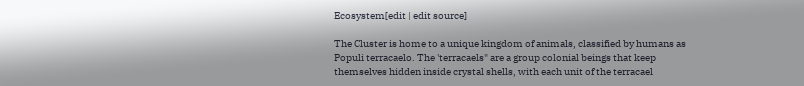Ecosystem[edit | edit source]

The Cluster is home to a unique kingdom of animals, classified by humans as Populi terracaelo. The 'terracaels" are a group colonial beings that keep themselves hidden inside crystal shells, with each unit of the terracael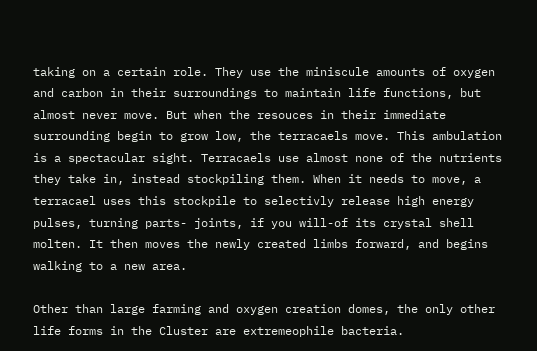taking on a certain role. They use the miniscule amounts of oxygen and carbon in their surroundings to maintain life functions, but almost never move. But when the resouces in their immediate surrounding begin to grow low, the terracaels move. This ambulation is a spectacular sight. Terracaels use almost none of the nutrients they take in, instead stockpiling them. When it needs to move, a terracael uses this stockpile to selectivly release high energy pulses, turning parts- joints, if you will-of its crystal shell molten. It then moves the newly created limbs forward, and begins walking to a new area.

Other than large farming and oxygen creation domes, the only other life forms in the Cluster are extremeophile bacteria.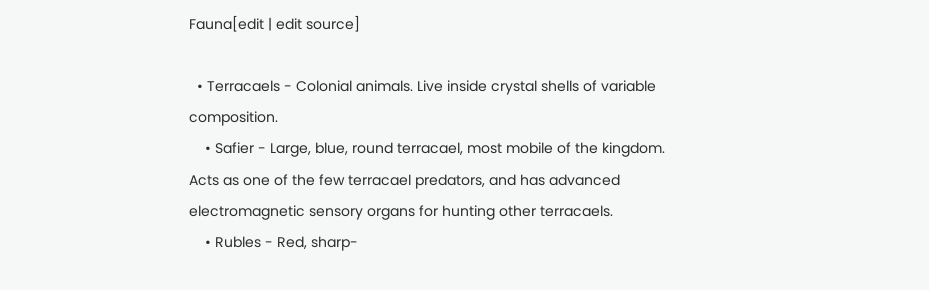Fauna[edit | edit source]

  • Terracaels - Colonial animals. Live inside crystal shells of variable composition.
    • Safier - Large, blue, round terracael, most mobile of the kingdom. Acts as one of the few terracael predators, and has advanced electromagnetic sensory organs for hunting other terracaels.
    • Rubles - Red, sharp-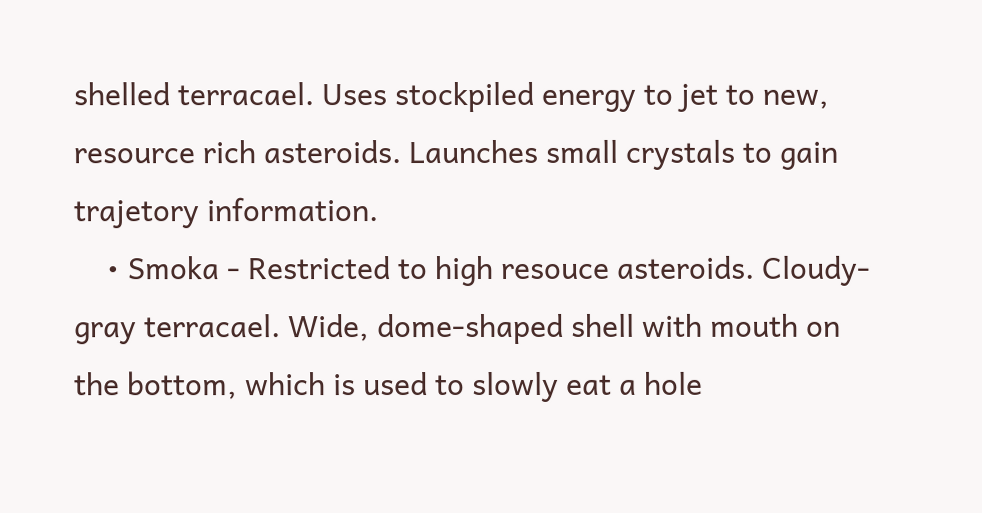shelled terracael. Uses stockpiled energy to jet to new, resource rich asteroids. Launches small crystals to gain trajetory information.
    • Smoka - Restricted to high resouce asteroids. Cloudy-gray terracael. Wide, dome-shaped shell with mouth on the bottom, which is used to slowly eat a hole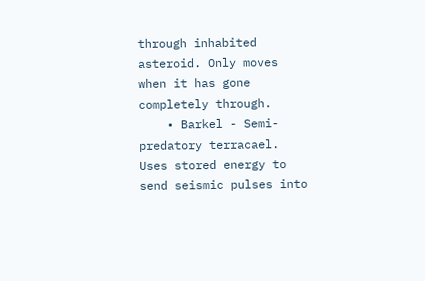through inhabited asteroid. Only moves when it has gone completely through.
    • Barkel - Semi-predatory terracael. Uses stored energy to send seismic pulses into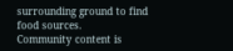surrounding ground to find food sources.
Community content is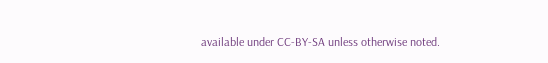available under CC-BY-SA unless otherwise noted.